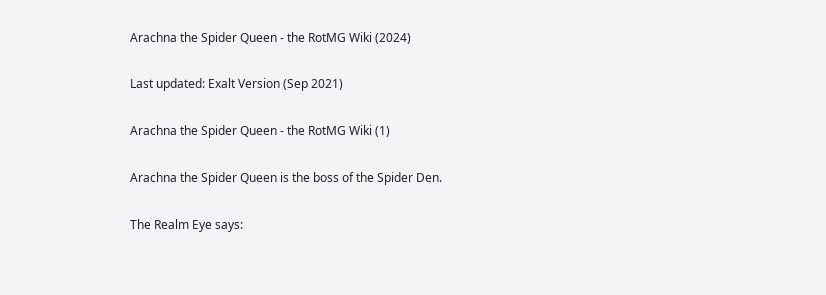Arachna the Spider Queen - the RotMG Wiki (2024)

Last updated: Exalt Version (Sep 2021)

Arachna the Spider Queen - the RotMG Wiki (1)

Arachna the Spider Queen is the boss of the Spider Den.

The Realm Eye says: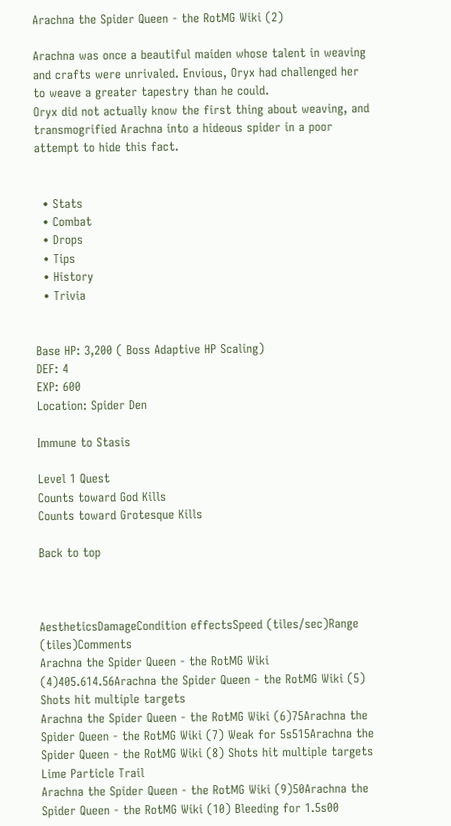Arachna the Spider Queen - the RotMG Wiki (2)

Arachna was once a beautiful maiden whose talent in weaving and crafts were unrivaled. Envious, Oryx had challenged her to weave a greater tapestry than he could.
Oryx did not actually know the first thing about weaving, and transmogrified Arachna into a hideous spider in a poor attempt to hide this fact.


  • Stats
  • Combat
  • Drops
  • Tips
  • History
  • Trivia


Base HP: 3,200 ( Boss Adaptive HP Scaling)
DEF: 4
EXP: 600
Location: Spider Den

Immune to Stasis

Level 1 Quest
Counts toward God Kills
Counts toward Grotesque Kills

Back to top



AestheticsDamageCondition effectsSpeed (tiles/sec)Range (tiles)Comments
Arachna the Spider Queen - the RotMG Wiki (4)405.614.56Arachna the Spider Queen - the RotMG Wiki (5) Shots hit multiple targets
Arachna the Spider Queen - the RotMG Wiki (6)75Arachna the Spider Queen - the RotMG Wiki (7) Weak for 5s515Arachna the Spider Queen - the RotMG Wiki (8) Shots hit multiple targets
Lime Particle Trail
Arachna the Spider Queen - the RotMG Wiki (9)50Arachna the Spider Queen - the RotMG Wiki (10) Bleeding for 1.5s00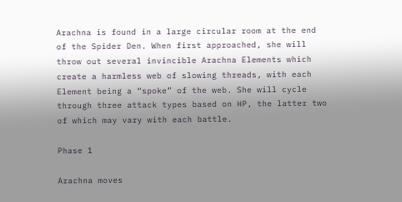Arachna is found in a large circular room at the end of the Spider Den. When first approached, she will throw out several invincible Arachna Elements which create a harmless web of slowing threads, with each Element being a “spoke” of the web. She will cycle through three attack types based on HP, the latter two of which may vary with each battle.

Phase 1

Arachna moves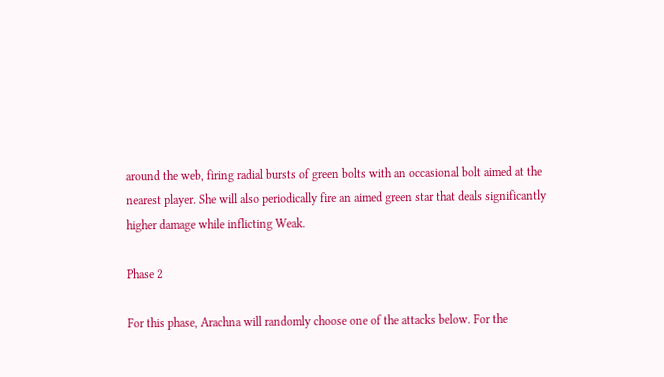around the web, firing radial bursts of green bolts with an occasional bolt aimed at the nearest player. She will also periodically fire an aimed green star that deals significantly higher damage while inflicting Weak.

Phase 2

For this phase, Arachna will randomly choose one of the attacks below. For the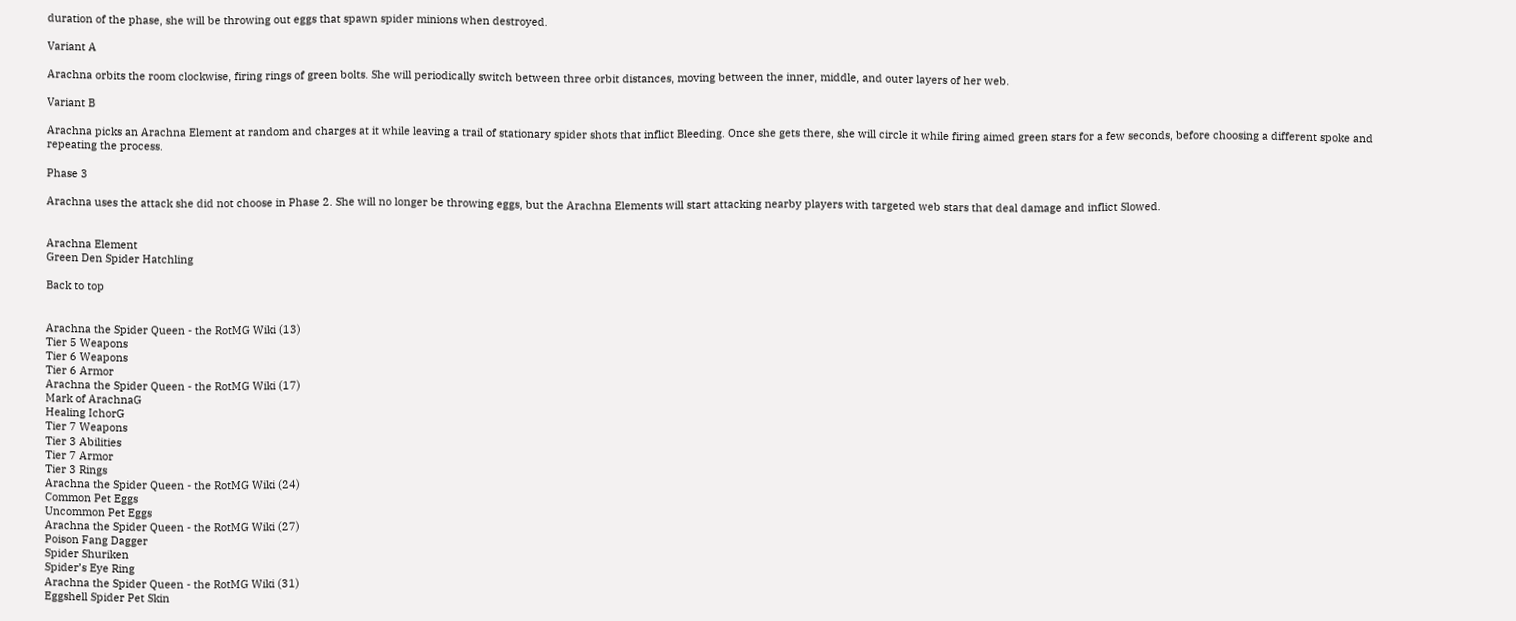duration of the phase, she will be throwing out eggs that spawn spider minions when destroyed.

Variant A

Arachna orbits the room clockwise, firing rings of green bolts. She will periodically switch between three orbit distances, moving between the inner, middle, and outer layers of her web.

Variant B

Arachna picks an Arachna Element at random and charges at it while leaving a trail of stationary spider shots that inflict Bleeding. Once she gets there, she will circle it while firing aimed green stars for a few seconds, before choosing a different spoke and repeating the process.

Phase 3

Arachna uses the attack she did not choose in Phase 2. She will no longer be throwing eggs, but the Arachna Elements will start attacking nearby players with targeted web stars that deal damage and inflict Slowed.


Arachna Element
Green Den Spider Hatchling

Back to top


Arachna the Spider Queen - the RotMG Wiki (13)
Tier 5 Weapons
Tier 6 Weapons
Tier 6 Armor
Arachna the Spider Queen - the RotMG Wiki (17)
Mark of ArachnaG
Healing IchorG
Tier 7 Weapons
Tier 3 Abilities
Tier 7 Armor
Tier 3 Rings
Arachna the Spider Queen - the RotMG Wiki (24)
Common Pet Eggs
Uncommon Pet Eggs
Arachna the Spider Queen - the RotMG Wiki (27)
Poison Fang Dagger
Spider Shuriken
Spider’s Eye Ring
Arachna the Spider Queen - the RotMG Wiki (31)
Eggshell Spider Pet Skin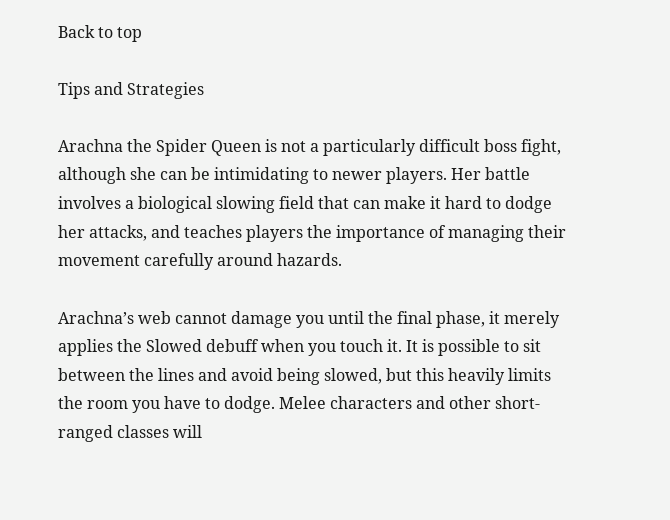Back to top

Tips and Strategies

Arachna the Spider Queen is not a particularly difficult boss fight, although she can be intimidating to newer players. Her battle involves a biological slowing field that can make it hard to dodge her attacks, and teaches players the importance of managing their movement carefully around hazards.

Arachna’s web cannot damage you until the final phase, it merely applies the Slowed debuff when you touch it. It is possible to sit between the lines and avoid being slowed, but this heavily limits the room you have to dodge. Melee characters and other short-ranged classes will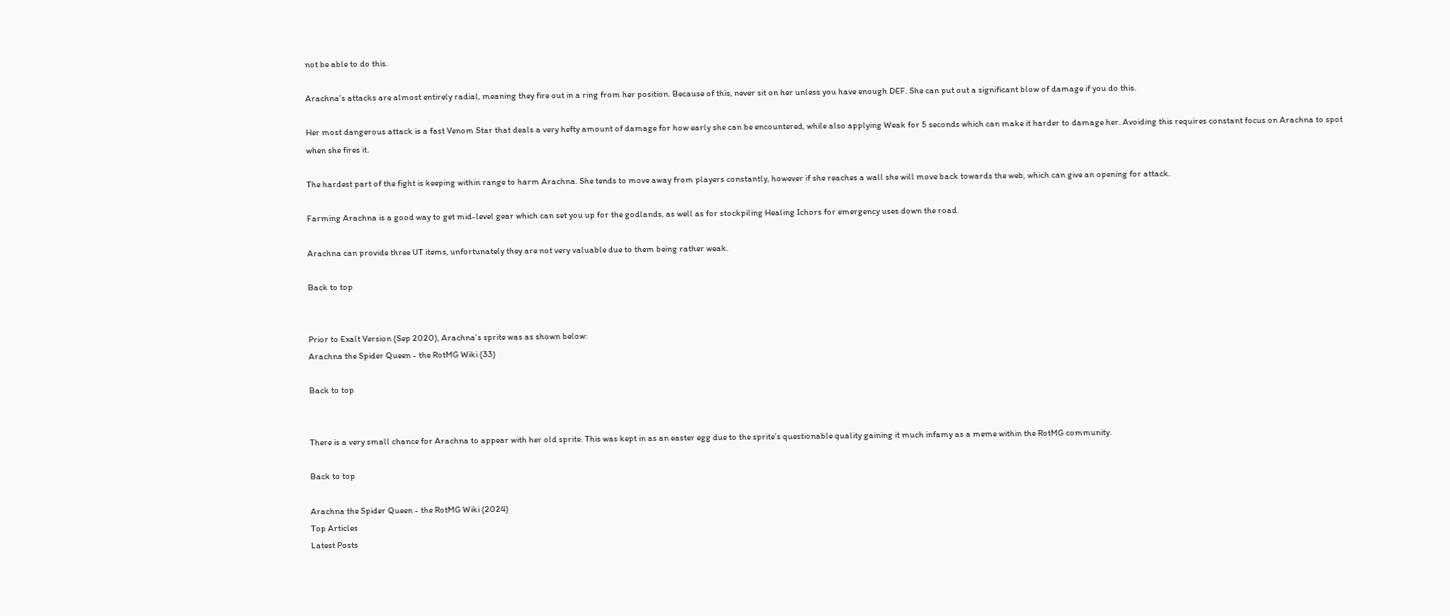not be able to do this.

Arachna’s attacks are almost entirely radial, meaning they fire out in a ring from her position. Because of this, never sit on her unless you have enough DEF. She can put out a significant blow of damage if you do this.

Her most dangerous attack is a fast Venom Star that deals a very hefty amount of damage for how early she can be encountered, while also applying Weak for 5 seconds which can make it harder to damage her. Avoiding this requires constant focus on Arachna to spot when she fires it.

The hardest part of the fight is keeping within range to harm Arachna. She tends to move away from players constantly, however if she reaches a wall she will move back towards the web, which can give an opening for attack.

Farming Arachna is a good way to get mid-level gear which can set you up for the godlands, as well as for stockpiling Healing Ichors for emergency uses down the road.

Arachna can provide three UT items, unfortunately they are not very valuable due to them being rather weak.

Back to top


Prior to Exalt Version (Sep 2020), Arachna’s sprite was as shown below:
Arachna the Spider Queen - the RotMG Wiki (33)

Back to top


There is a very small chance for Arachna to appear with her old sprite. This was kept in as an easter egg due to the sprite’s questionable quality gaining it much infamy as a meme within the RotMG community.

Back to top

Arachna the Spider Queen - the RotMG Wiki (2024)
Top Articles
Latest Posts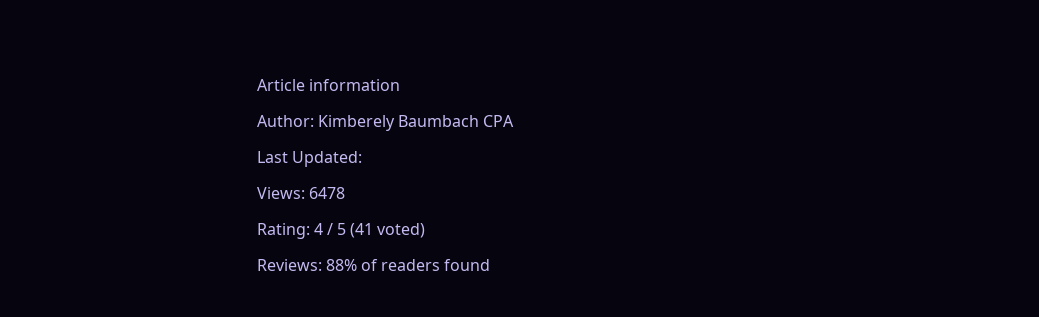Article information

Author: Kimberely Baumbach CPA

Last Updated:

Views: 6478

Rating: 4 / 5 (41 voted)

Reviews: 88% of readers found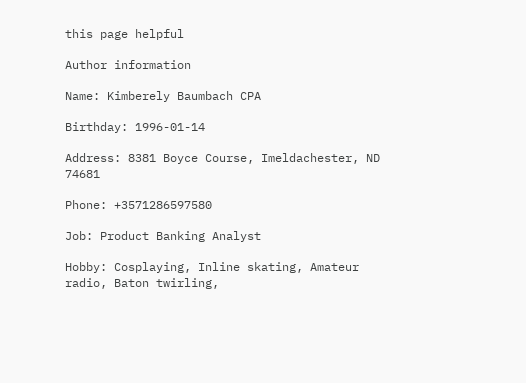this page helpful

Author information

Name: Kimberely Baumbach CPA

Birthday: 1996-01-14

Address: 8381 Boyce Course, Imeldachester, ND 74681

Phone: +3571286597580

Job: Product Banking Analyst

Hobby: Cosplaying, Inline skating, Amateur radio, Baton twirling,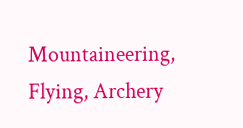Mountaineering, Flying, Archery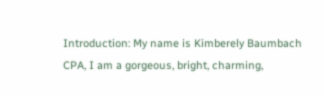Introduction: My name is Kimberely Baumbach CPA, I am a gorgeous, bright, charming,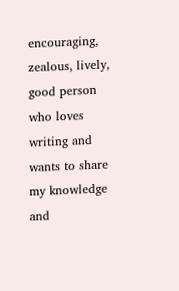encouraging, zealous, lively, good person who loves writing and wants to share my knowledge and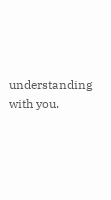understanding with you.